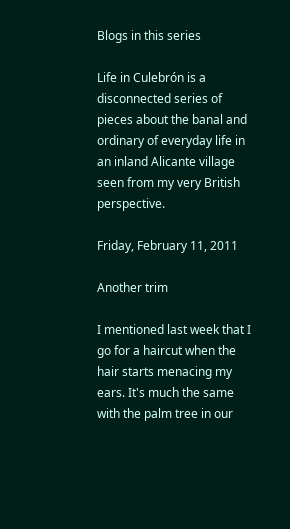Blogs in this series

Life in Culebrón is a disconnected series of pieces about the banal and ordinary of everyday life in an inland Alicante village seen from my very British perspective.

Friday, February 11, 2011

Another trim

I mentioned last week that I go for a haircut when the hair starts menacing my ears. It's much the same with the palm tree in our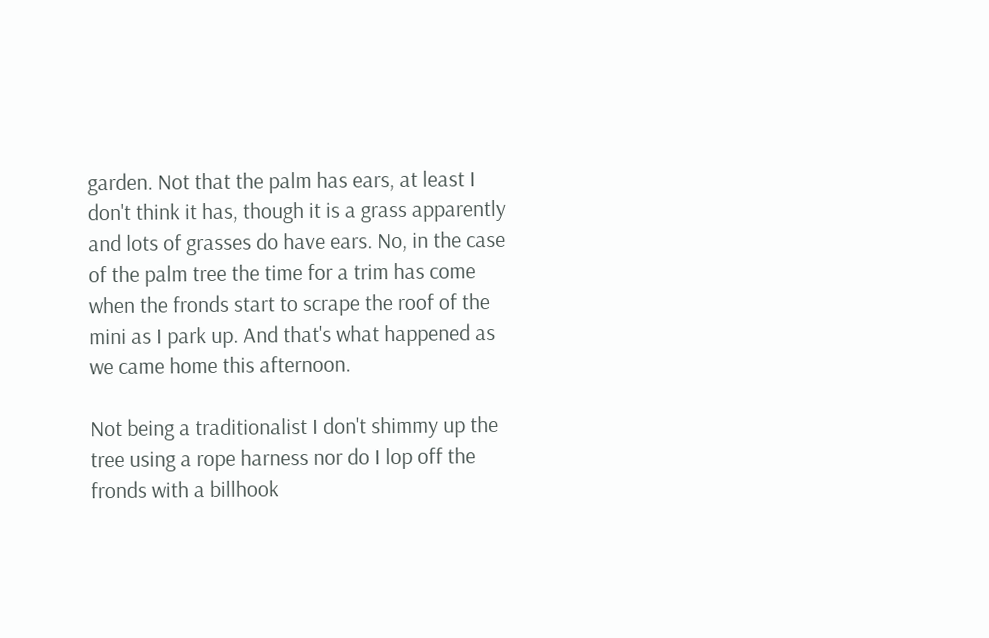garden. Not that the palm has ears, at least I don't think it has, though it is a grass apparently and lots of grasses do have ears. No, in the case of the palm tree the time for a trim has come when the fronds start to scrape the roof of the mini as I park up. And that's what happened as we came home this afternoon.

Not being a traditionalist I don't shimmy up the tree using a rope harness nor do I lop off the fronds with a billhook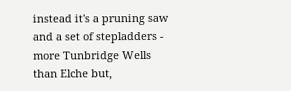instead it's a pruning saw and a set of stepladders -  more Tunbridge Wells than Elche but,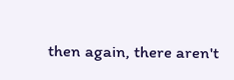then again, there aren't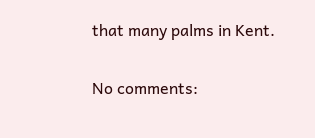that many palms in Kent.

No comments: